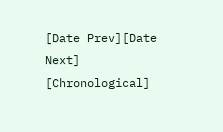[Date Prev][Date Next] [Chronological]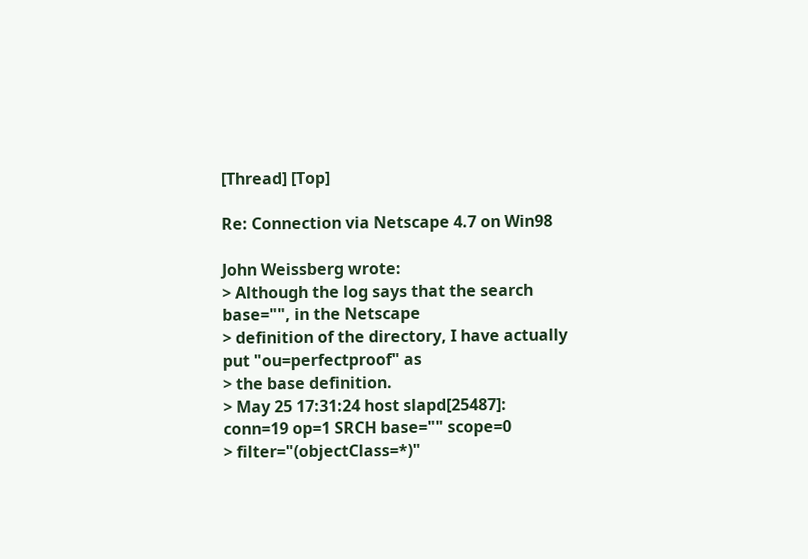[Thread] [Top]

Re: Connection via Netscape 4.7 on Win98

John Weissberg wrote:
> Although the log says that the search base="", in the Netscape
> definition of the directory, I have actually put "ou=perfectproof" as
> the base definition.
> May 25 17:31:24 host slapd[25487]: conn=19 op=1 SRCH base="" scope=0
> filter="(objectClass=*)"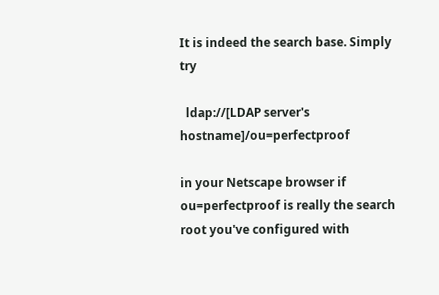It is indeed the search base. Simply try

  ldap://[LDAP server's hostname]/ou=perfectproof

in your Netscape browser if ou=perfectproof is really the search
root you've configured with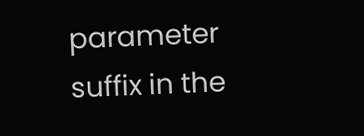parameter suffix in the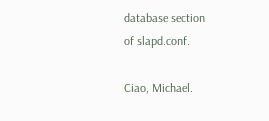database section
of slapd.conf.

Ciao, Michael.